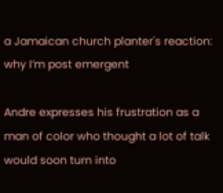a Jamaican church planter's reaction: why I’m post emergent

Andre expresses his frustration as a man of color who thought a lot of talk would soon turn into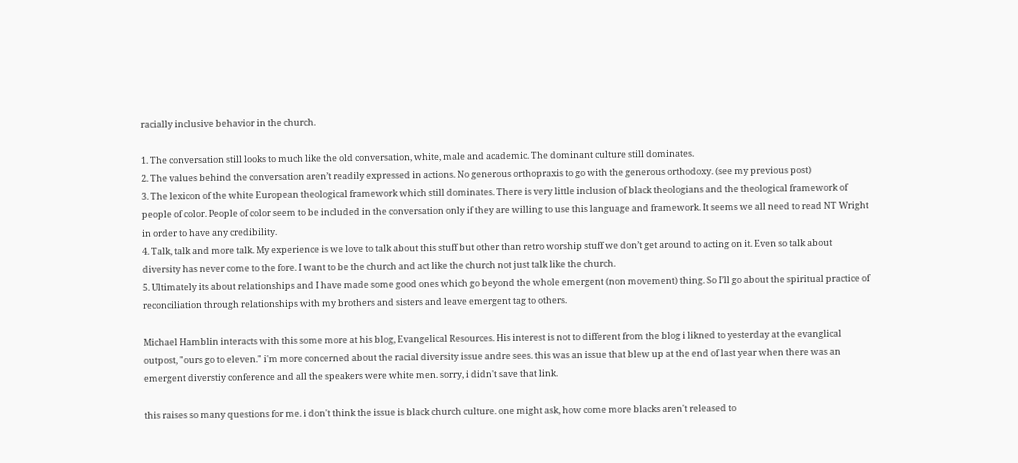racially inclusive behavior in the church.

1. The conversation still looks to much like the old conversation, white, male and academic. The dominant culture still dominates.
2. The values behind the conversation aren’t readily expressed in actions. No generous orthopraxis to go with the generous orthodoxy. (see my previous post)
3. The lexicon of the white European theological framework which still dominates. There is very little inclusion of black theologians and the theological framework of people of color. People of color seem to be included in the conversation only if they are willing to use this language and framework. It seems we all need to read NT Wright in order to have any credibility.
4. Talk, talk and more talk. My experience is we love to talk about this stuff but other than retro worship stuff we don’t get around to acting on it. Even so talk about diversity has never come to the fore. I want to be the church and act like the church not just talk like the church.
5. Ultimately its about relationships and I have made some good ones which go beyond the whole emergent (non movement) thing. So I’ll go about the spiritual practice of reconciliation through relationships with my brothers and sisters and leave emergent tag to others.

Michael Hamblin interacts with this some more at his blog, Evangelical Resources. His interest is not to different from the blog i likned to yesterday at the evanglical outpost, "ours go to eleven." i'm more concerned about the racial diversity issue andre sees. this was an issue that blew up at the end of last year when there was an emergent diverstiy conference and all the speakers were white men. sorry, i didn't save that link.

this raises so many questions for me. i don't think the issue is black church culture. one might ask, how come more blacks aren't released to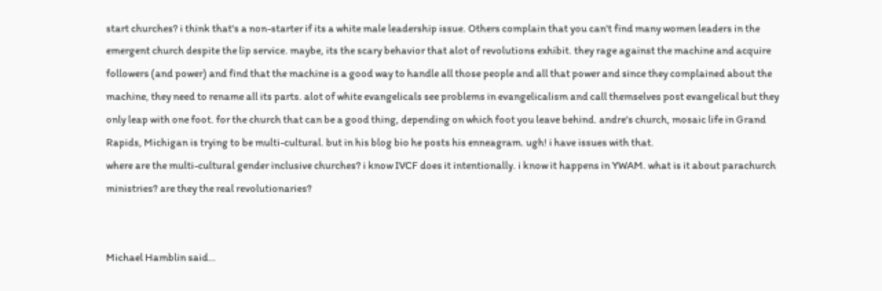start churches? i think that's a non-starter if its a white male leadership issue. Others complain that you can't find many women leaders in the emergent church despite the lip service. maybe, its the scary behavior that alot of revolutions exhibit. they rage against the machine and acquire followers (and power) and find that the machine is a good way to handle all those people and all that power and since they complained about the machine, they need to rename all its parts. alot of white evangelicals see problems in evangelicalism and call themselves post evangelical but they only leap with one foot. for the church that can be a good thing, depending on which foot you leave behind. andre's church, mosaic life in Grand Rapids, Michigan is trying to be multi-cultural. but in his blog bio he posts his enneagram. ugh! i have issues with that.
where are the multi-cultural gender inclusive churches? i know IVCF does it intentionally. i know it happens in YWAM. what is it about parachurch ministries? are they the real revolutionaries?


Michael Hamblin said…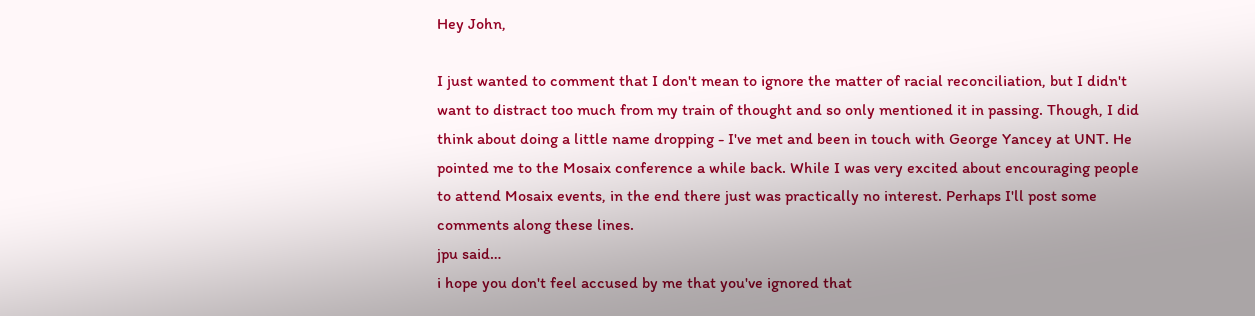Hey John,

I just wanted to comment that I don't mean to ignore the matter of racial reconciliation, but I didn't want to distract too much from my train of thought and so only mentioned it in passing. Though, I did think about doing a little name dropping - I've met and been in touch with George Yancey at UNT. He pointed me to the Mosaix conference a while back. While I was very excited about encouraging people to attend Mosaix events, in the end there just was practically no interest. Perhaps I'll post some comments along these lines.
jpu said…
i hope you don't feel accused by me that you've ignored that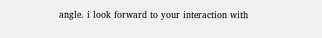angle. i look forward to your interaction with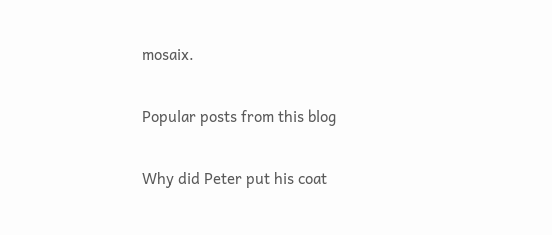mosaix.

Popular posts from this blog

Why did Peter put his coat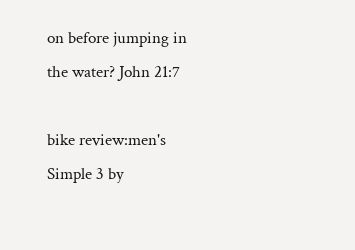on before jumping in the water? John 21:7

bike review:men's Simple 3 by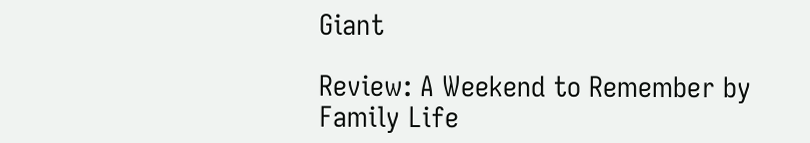Giant

Review: A Weekend to Remember by Family Life